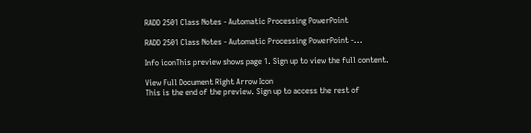RADD 2501 Class Notes - Automatic Processing PowerPoint

RADD 2501 Class Notes - Automatic Processing PowerPoint -...

Info iconThis preview shows page 1. Sign up to view the full content.

View Full Document Right Arrow Icon
This is the end of the preview. Sign up to access the rest of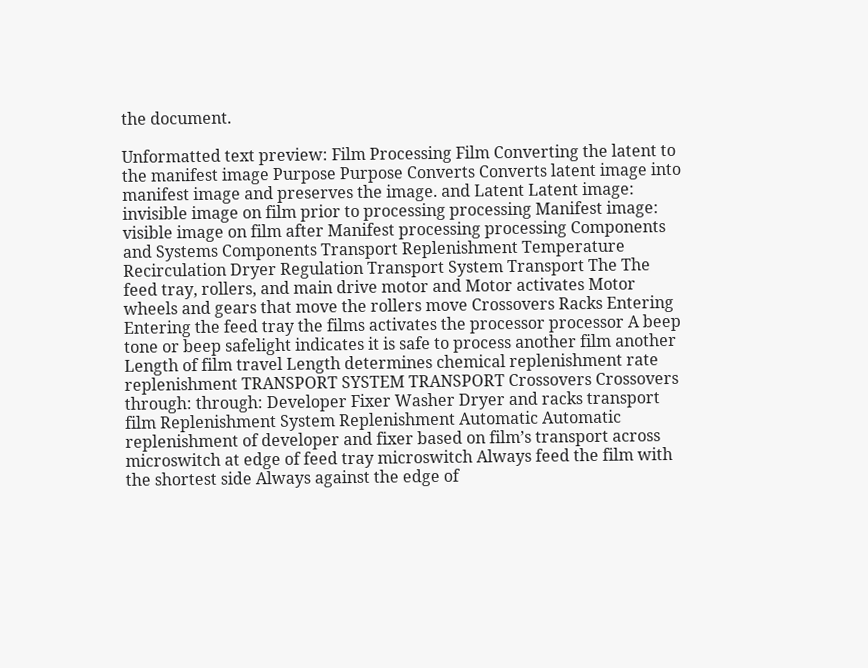the document.

Unformatted text preview: Film Processing Film Converting the latent to the manifest image Purpose Purpose Converts Converts latent image into manifest image and preserves the image. and Latent Latent image: invisible image on film prior to processing processing Manifest image: visible image on film after Manifest processing processing Components and Systems Components Transport Replenishment Temperature Recirculation Dryer Regulation Transport System Transport The The feed tray, rollers, and main drive motor and Motor activates Motor wheels and gears that move the rollers move Crossovers Racks Entering Entering the feed tray the films activates the processor processor A beep tone or beep safelight indicates it is safe to process another film another Length of film travel Length determines chemical replenishment rate replenishment TRANSPORT SYSTEM TRANSPORT Crossovers Crossovers through: through: Developer Fixer Washer Dryer and racks transport film Replenishment System Replenishment Automatic Automatic replenishment of developer and fixer based on film’s transport across microswitch at edge of feed tray microswitch Always feed the film with the shortest side Always against the edge of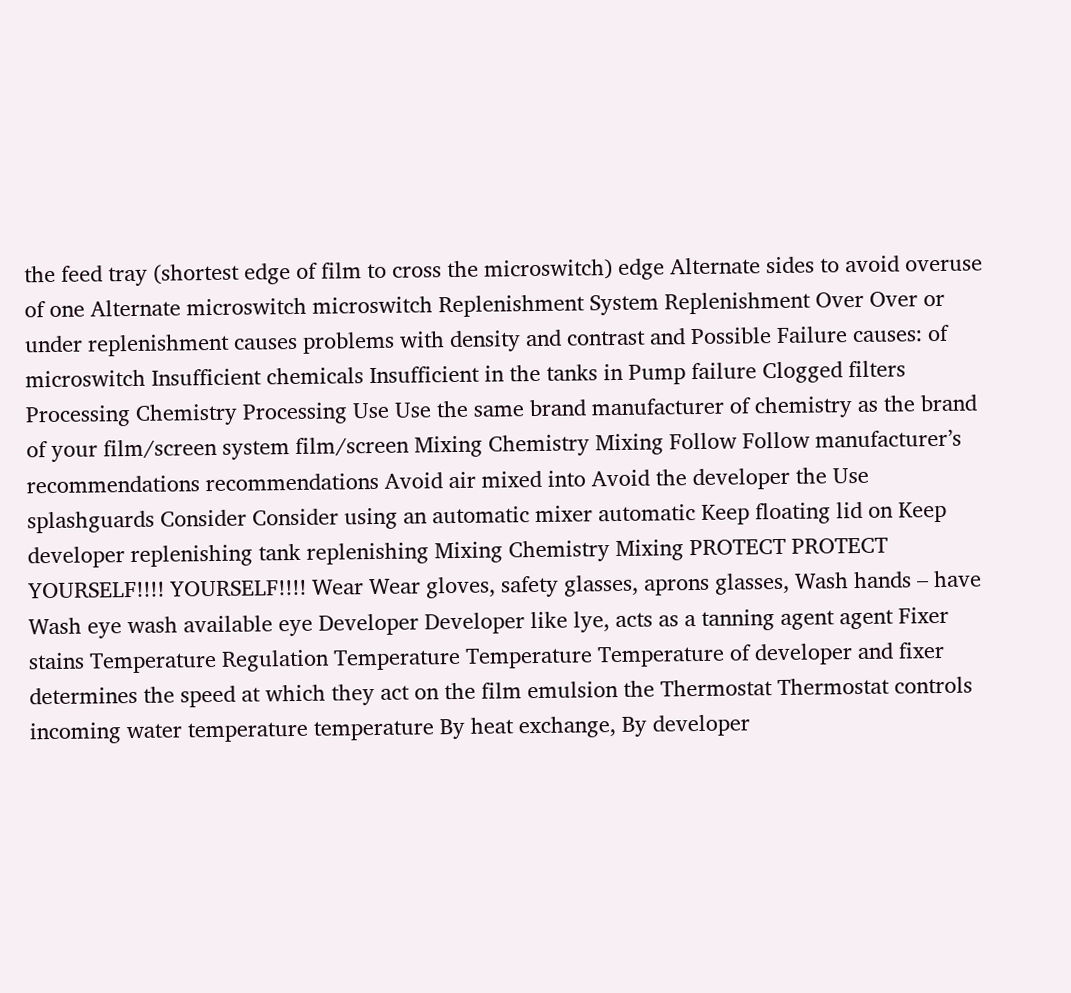the feed tray (shortest edge of film to cross the microswitch) edge Alternate sides to avoid overuse of one Alternate microswitch microswitch Replenishment System Replenishment Over Over or under replenishment causes problems with density and contrast and Possible Failure causes: of microswitch Insufficient chemicals Insufficient in the tanks in Pump failure Clogged filters Processing Chemistry Processing Use Use the same brand manufacturer of chemistry as the brand of your film/screen system film/screen Mixing Chemistry Mixing Follow Follow manufacturer’s recommendations recommendations Avoid air mixed into Avoid the developer the Use splashguards Consider Consider using an automatic mixer automatic Keep floating lid on Keep developer replenishing tank replenishing Mixing Chemistry Mixing PROTECT PROTECT YOURSELF!!!! YOURSELF!!!! Wear Wear gloves, safety glasses, aprons glasses, Wash hands – have Wash eye wash available eye Developer Developer like lye, acts as a tanning agent agent Fixer stains Temperature Regulation Temperature Temperature Temperature of developer and fixer determines the speed at which they act on the film emulsion the Thermostat Thermostat controls incoming water temperature temperature By heat exchange, By developer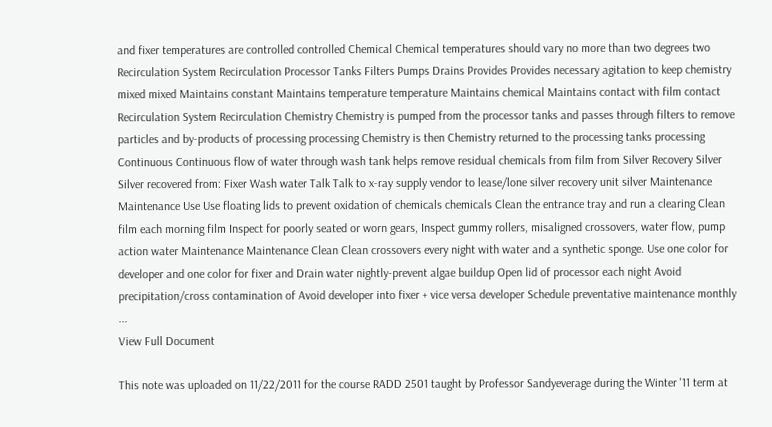and fixer temperatures are controlled controlled Chemical Chemical temperatures should vary no more than two degrees two Recirculation System Recirculation Processor Tanks Filters Pumps Drains Provides Provides necessary agitation to keep chemistry mixed mixed Maintains constant Maintains temperature temperature Maintains chemical Maintains contact with film contact Recirculation System Recirculation Chemistry Chemistry is pumped from the processor tanks and passes through filters to remove particles and by-products of processing processing Chemistry is then Chemistry returned to the processing tanks processing Continuous Continuous flow of water through wash tank helps remove residual chemicals from film from Silver Recovery Silver Silver recovered from: Fixer Wash water Talk Talk to x-ray supply vendor to lease/lone silver recovery unit silver Maintenance Maintenance Use Use floating lids to prevent oxidation of chemicals chemicals Clean the entrance tray and run a clearing Clean film each morning film Inspect for poorly seated or worn gears, Inspect gummy rollers, misaligned crossovers, water flow, pump action water Maintenance Maintenance Clean Clean crossovers every night with water and a synthetic sponge. Use one color for developer and one color for fixer and Drain water nightly-prevent algae buildup Open lid of processor each night Avoid precipitation/cross contamination of Avoid developer into fixer + vice versa developer Schedule preventative maintenance monthly ...
View Full Document

This note was uploaded on 11/22/2011 for the course RADD 2501 taught by Professor Sandyeverage during the Winter '11 term at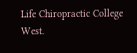Life Chiropractic College West.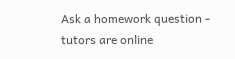Ask a homework question - tutors are online